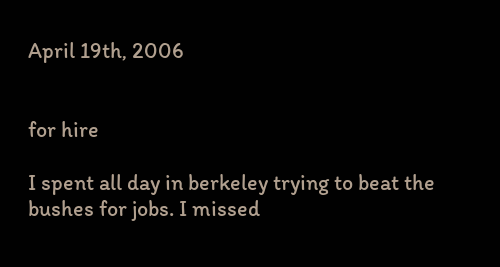April 19th, 2006


for hire

I spent all day in berkeley trying to beat the bushes for jobs. I missed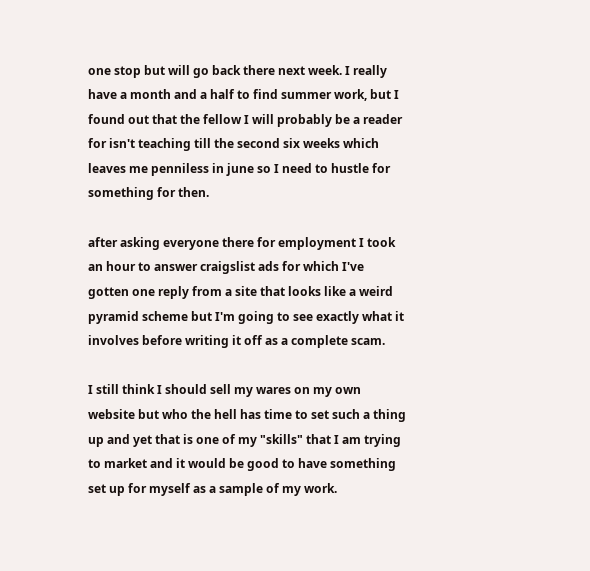one stop but will go back there next week. I really have a month and a half to find summer work, but I found out that the fellow I will probably be a reader for isn't teaching till the second six weeks which leaves me penniless in june so I need to hustle for something for then.

after asking everyone there for employment I took an hour to answer craigslist ads for which I've gotten one reply from a site that looks like a weird pyramid scheme but I'm going to see exactly what it involves before writing it off as a complete scam.

I still think I should sell my wares on my own website but who the hell has time to set such a thing up and yet that is one of my "skills" that I am trying to market and it would be good to have something set up for myself as a sample of my work.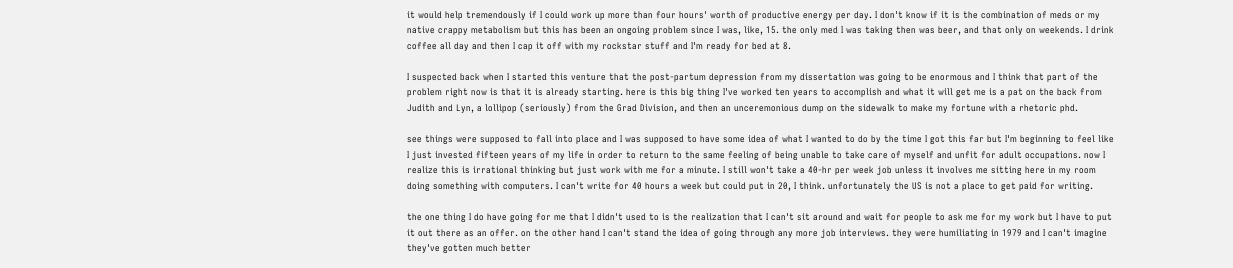it would help tremendously if I could work up more than four hours' worth of productive energy per day. I don't know if it is the combination of meds or my native crappy metabolism but this has been an ongoing problem since I was, like, 15. the only med I was taking then was beer, and that only on weekends. I drink coffee all day and then I cap it off with my rockstar stuff and I'm ready for bed at 8.

I suspected back when I started this venture that the post-partum depression from my dissertation was going to be enormous and I think that part of the problem right now is that it is already starting. here is this big thing I've worked ten years to accomplish and what it will get me is a pat on the back from Judith and Lyn, a lollipop (seriously) from the Grad Division, and then an unceremonious dump on the sidewalk to make my fortune with a rhetoric phd.

see things were supposed to fall into place and I was supposed to have some idea of what I wanted to do by the time I got this far but I'm beginning to feel like I just invested fifteen years of my life in order to return to the same feeling of being unable to take care of myself and unfit for adult occupations. now I realize this is irrational thinking but just work with me for a minute. I still won't take a 40-hr per week job unless it involves me sitting here in my room doing something with computers. I can't write for 40 hours a week but could put in 20, I think. unfortunately the US is not a place to get paid for writing.

the one thing I do have going for me that I didn't used to is the realization that I can't sit around and wait for people to ask me for my work but I have to put it out there as an offer. on the other hand I can't stand the idea of going through any more job interviews. they were humiliating in 1979 and I can't imagine they've gotten much better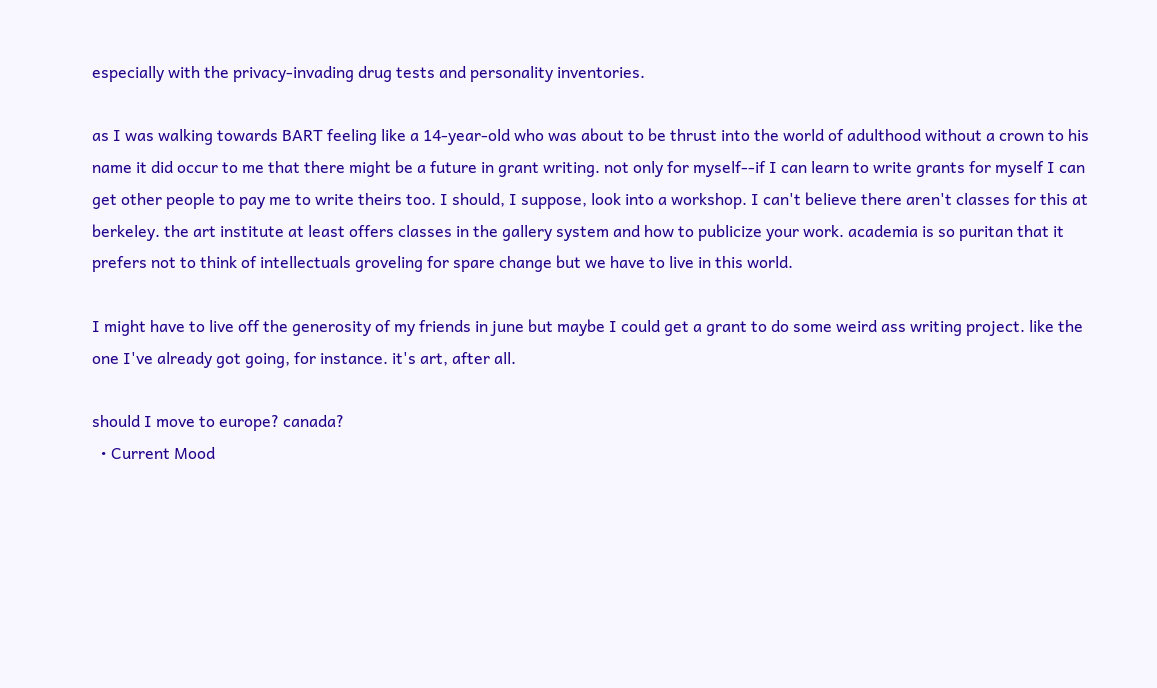especially with the privacy-invading drug tests and personality inventories.

as I was walking towards BART feeling like a 14-year-old who was about to be thrust into the world of adulthood without a crown to his name it did occur to me that there might be a future in grant writing. not only for myself--if I can learn to write grants for myself I can get other people to pay me to write theirs too. I should, I suppose, look into a workshop. I can't believe there aren't classes for this at berkeley. the art institute at least offers classes in the gallery system and how to publicize your work. academia is so puritan that it prefers not to think of intellectuals groveling for spare change but we have to live in this world.

I might have to live off the generosity of my friends in june but maybe I could get a grant to do some weird ass writing project. like the one I've already got going, for instance. it's art, after all.

should I move to europe? canada?
  • Current Mood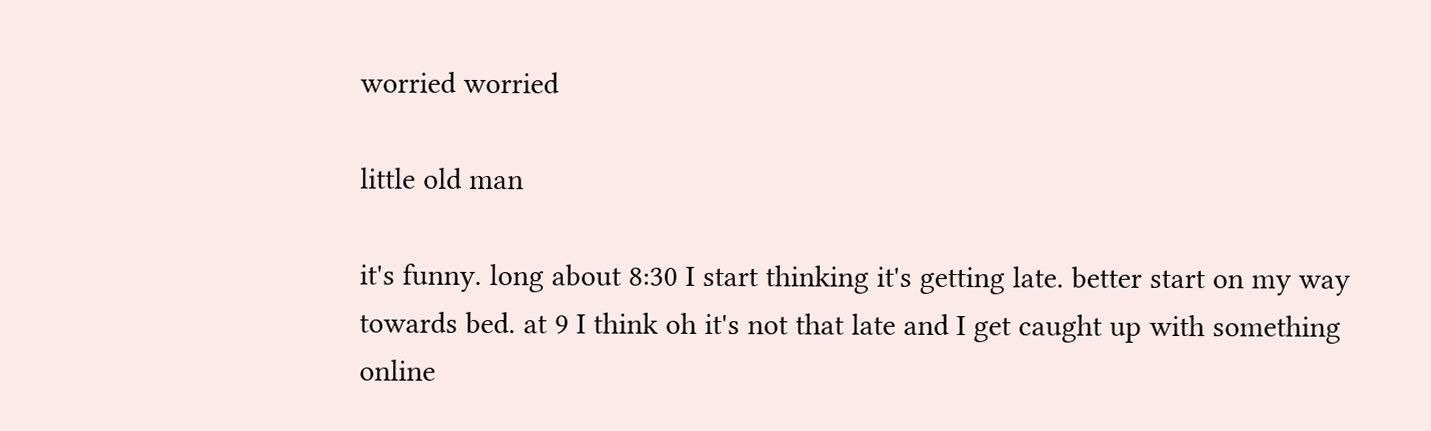worried worried

little old man

it's funny. long about 8:30 I start thinking it's getting late. better start on my way towards bed. at 9 I think oh it's not that late and I get caught up with something online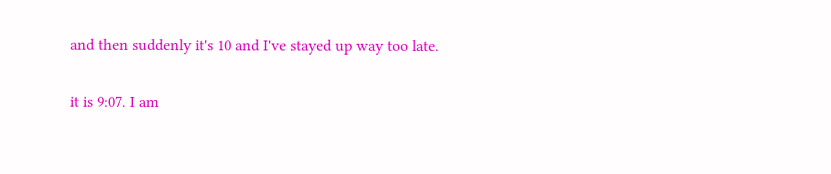and then suddenly it's 10 and I've stayed up way too late.

it is 9:07. I am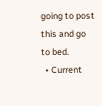going to post this and go to bed.
  • Current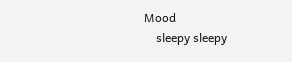Mood
    sleepy sleepy